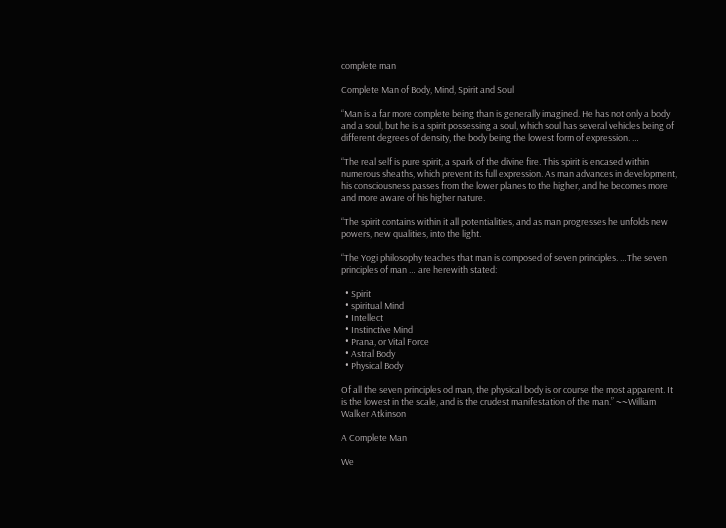complete man

Complete Man of Body, Mind, Spirit and Soul

“Man is a far more complete being than is generally imagined. He has not only a body and a soul, but he is a spirit possessing a soul, which soul has several vehicles being of different degrees of density, the body being the lowest form of expression. …

“The real self is pure spirit, a spark of the divine fire. This spirit is encased within numerous sheaths, which prevent its full expression. As man advances in development, his consciousness passes from the lower planes to the higher, and he becomes more and more aware of his higher nature.

“The spirit contains within it all potentialities, and as man progresses he unfolds new powers, new qualities, into the light.

“The Yogi philosophy teaches that man is composed of seven principles. …The seven principles of man … are herewith stated:

  • Spirit
  • spiritual Mind
  • Intellect
  • Instinctive Mind
  • Prana, or Vital Force
  • Astral Body
  • Physical Body

Of all the seven principles od man, the physical body is or course the most apparent. It is the lowest in the scale, and is the crudest manifestation of the man.” ~~William Walker Atkinson

A Complete Man

We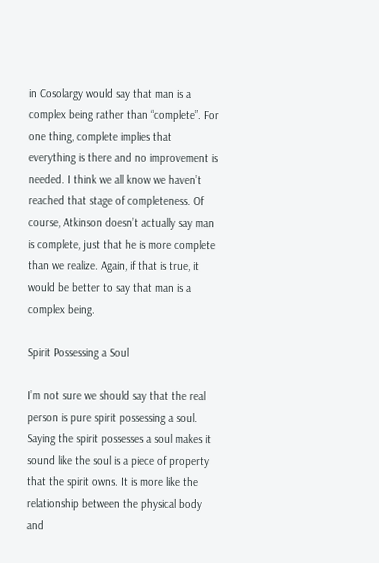in Cosolargy would say that man is a complex being rather than “complete”. For one thing, complete implies that everything is there and no improvement is needed. I think we all know we haven’t reached that stage of completeness. Of course, Atkinson doesn’t actually say man is complete, just that he is more complete than we realize. Again, if that is true, it would be better to say that man is a complex being.

Spirit Possessing a Soul

I’m not sure we should say that the real person is pure spirit possessing a soul. Saying the spirit possesses a soul makes it sound like the soul is a piece of property that the spirit owns. It is more like the relationship between the physical body and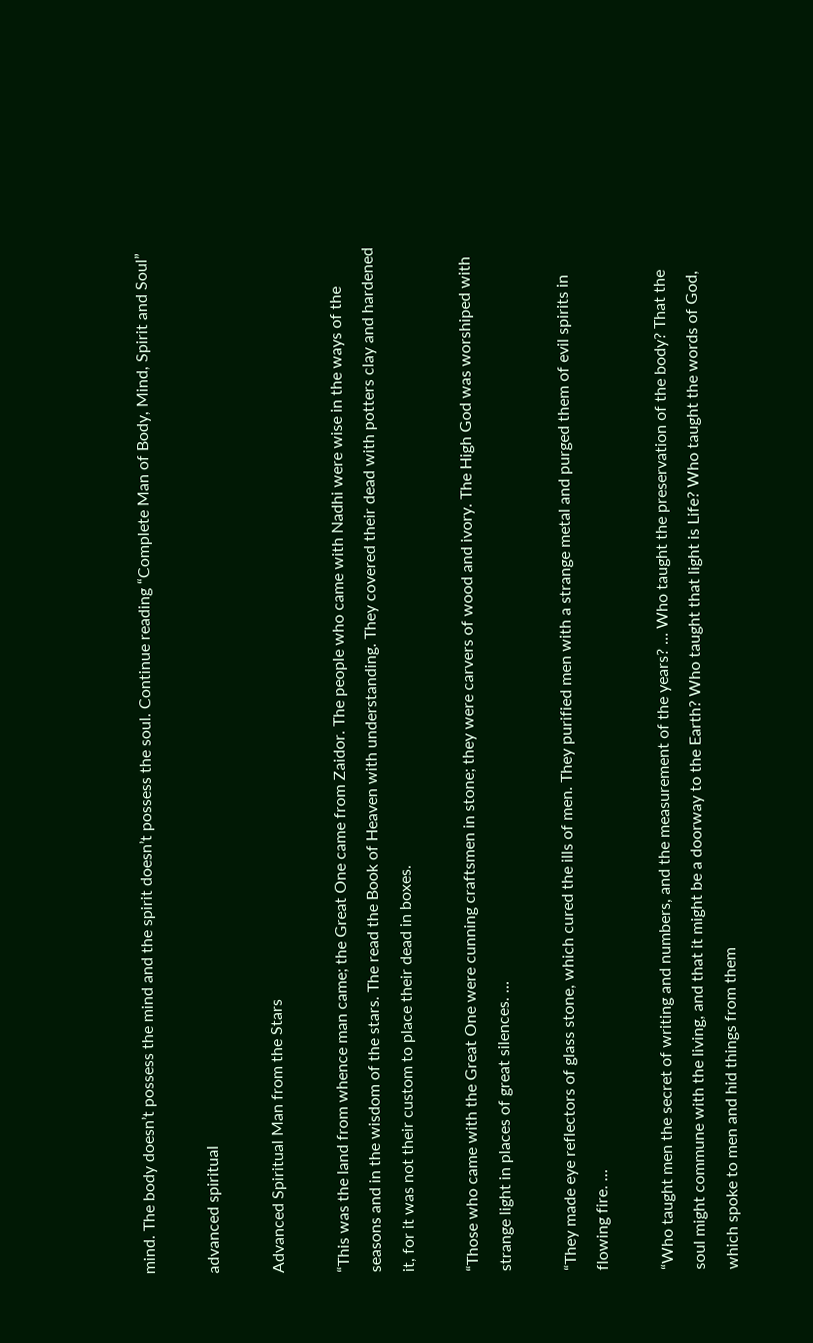mind. The body doesn’t possess the mind and the spirit doesn’t possess the soul. Continue reading “Complete Man of Body, Mind, Spirit and Soul”

advanced spiritual

Advanced Spiritual Man from the Stars

“This was the land from whence man came; the Great One came from Zaidor. The people who came with Nadhi were wise in the ways of the seasons and in the wisdom of the stars. The read the Book of Heaven with understanding. They covered their dead with potters clay and hardened it, for it was not their custom to place their dead in boxes.

“Those who came with the Great One were cunning craftsmen in stone; they were carvers of wood and ivory. The High God was worshiped with strange light in places of great silences. …

“They made eye reflectors of glass stone, which cured the ills of men. They purified men with a strange metal and purged them of evil spirits in flowing fire. …

“Who taught men the secret of writing and numbers, and the measurement of the years? … Who taught the preservation of the body? That the soul might commune with the living, and that it might be a doorway to the Earth? Who taught that light is Life? Who taught the words of God, which spoke to men and hid things from them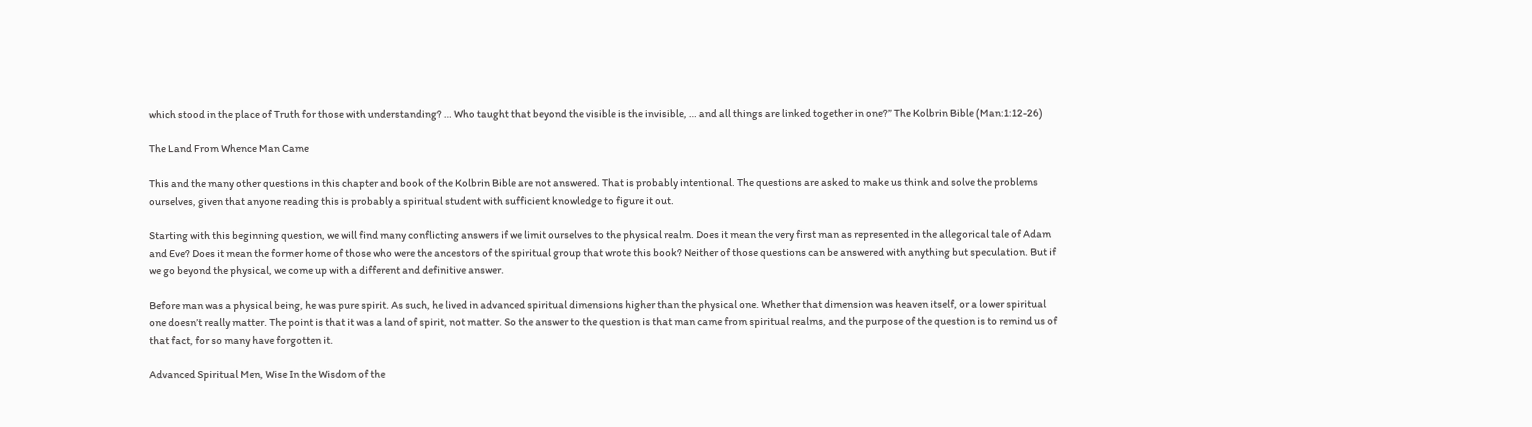which stood in the place of Truth for those with understanding? … Who taught that beyond the visible is the invisible, … and all things are linked together in one?” The Kolbrin Bible (Man:1:12-26)

The Land From Whence Man Came

This and the many other questions in this chapter and book of the Kolbrin Bible are not answered. That is probably intentional. The questions are asked to make us think and solve the problems ourselves, given that anyone reading this is probably a spiritual student with sufficient knowledge to figure it out.

Starting with this beginning question, we will find many conflicting answers if we limit ourselves to the physical realm. Does it mean the very first man as represented in the allegorical tale of Adam and Eve? Does it mean the former home of those who were the ancestors of the spiritual group that wrote this book? Neither of those questions can be answered with anything but speculation. But if we go beyond the physical, we come up with a different and definitive answer.

Before man was a physical being, he was pure spirit. As such, he lived in advanced spiritual dimensions higher than the physical one. Whether that dimension was heaven itself, or a lower spiritual one doesn’t really matter. The point is that it was a land of spirit, not matter. So the answer to the question is that man came from spiritual realms, and the purpose of the question is to remind us of that fact, for so many have forgotten it.

Advanced Spiritual Men, Wise In the Wisdom of the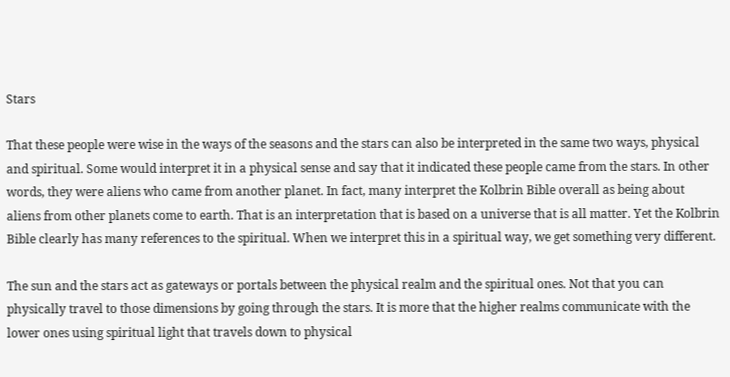Stars

That these people were wise in the ways of the seasons and the stars can also be interpreted in the same two ways, physical and spiritual. Some would interpret it in a physical sense and say that it indicated these people came from the stars. In other words, they were aliens who came from another planet. In fact, many interpret the Kolbrin Bible overall as being about aliens from other planets come to earth. That is an interpretation that is based on a universe that is all matter. Yet the Kolbrin Bible clearly has many references to the spiritual. When we interpret this in a spiritual way, we get something very different.

The sun and the stars act as gateways or portals between the physical realm and the spiritual ones. Not that you can physically travel to those dimensions by going through the stars. It is more that the higher realms communicate with the lower ones using spiritual light that travels down to physical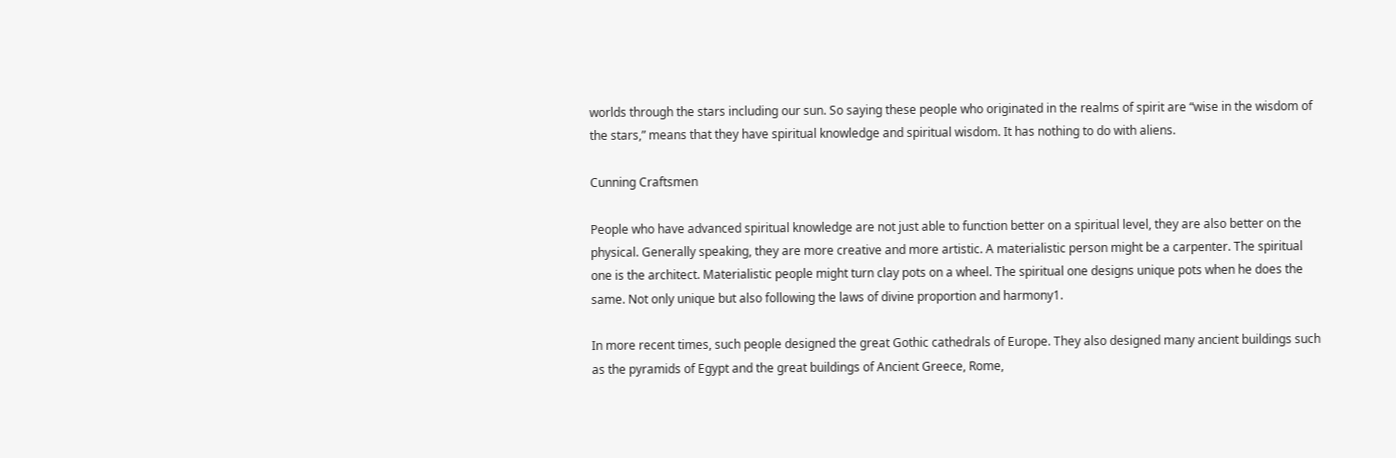worlds through the stars including our sun. So saying these people who originated in the realms of spirit are “wise in the wisdom of the stars,” means that they have spiritual knowledge and spiritual wisdom. It has nothing to do with aliens.

Cunning Craftsmen

People who have advanced spiritual knowledge are not just able to function better on a spiritual level, they are also better on the physical. Generally speaking, they are more creative and more artistic. A materialistic person might be a carpenter. The spiritual one is the architect. Materialistic people might turn clay pots on a wheel. The spiritual one designs unique pots when he does the same. Not only unique but also following the laws of divine proportion and harmony1.

In more recent times, such people designed the great Gothic cathedrals of Europe. They also designed many ancient buildings such as the pyramids of Egypt and the great buildings of Ancient Greece, Rome,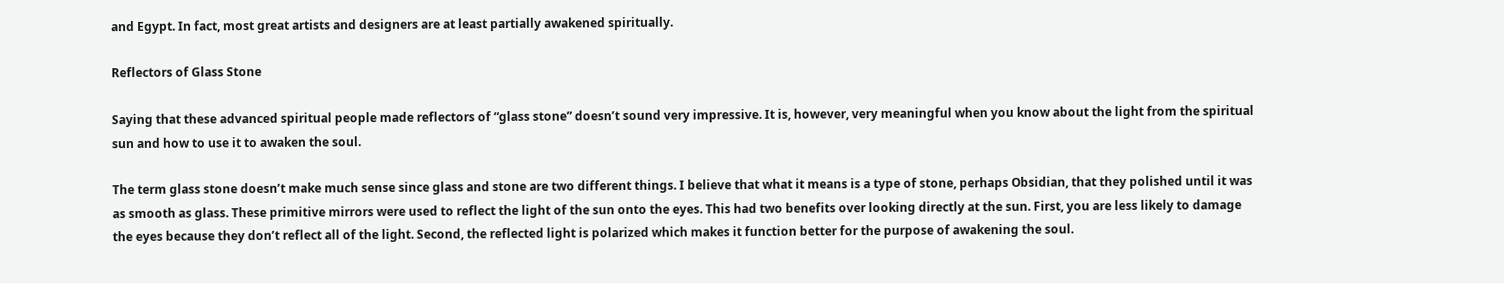and Egypt. In fact, most great artists and designers are at least partially awakened spiritually.

Reflectors of Glass Stone

Saying that these advanced spiritual people made reflectors of “glass stone” doesn’t sound very impressive. It is, however, very meaningful when you know about the light from the spiritual sun and how to use it to awaken the soul.

The term glass stone doesn’t make much sense since glass and stone are two different things. I believe that what it means is a type of stone, perhaps Obsidian, that they polished until it was as smooth as glass. These primitive mirrors were used to reflect the light of the sun onto the eyes. This had two benefits over looking directly at the sun. First, you are less likely to damage the eyes because they don’t reflect all of the light. Second, the reflected light is polarized which makes it function better for the purpose of awakening the soul.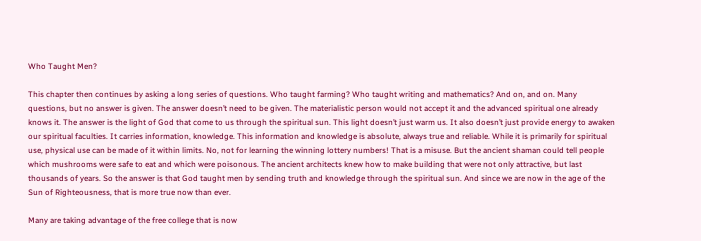Who Taught Men?

This chapter then continues by asking a long series of questions. Who taught farming? Who taught writing and mathematics? And on, and on. Many questions, but no answer is given. The answer doesn’t need to be given. The materialistic person would not accept it and the advanced spiritual one already knows it. The answer is the light of God that come to us through the spiritual sun. This light doesn’t just warm us. It also doesn’t just provide energy to awaken our spiritual faculties. It carries information, knowledge. This information and knowledge is absolute, always true and reliable. While it is primarily for spiritual use, physical use can be made of it within limits. No, not for learning the winning lottery numbers! That is a misuse. But the ancient shaman could tell people which mushrooms were safe to eat and which were poisonous. The ancient architects knew how to make building that were not only attractive, but last thousands of years. So the answer is that God taught men by sending truth and knowledge through the spiritual sun. And since we are now in the age of the Sun of Righteousness, that is more true now than ever.

Many are taking advantage of the free college that is now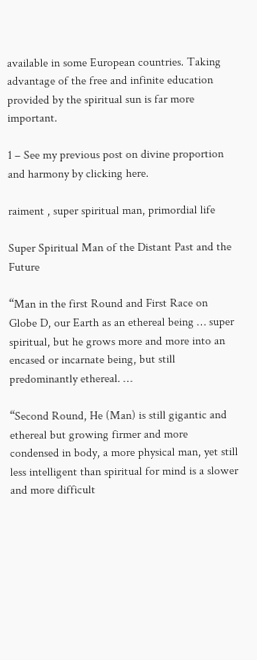available in some European countries. Taking advantage of the free and infinite education provided by the spiritual sun is far more important.

1 – See my previous post on divine proportion and harmony by clicking here.

raiment , super spiritual man, primordial life

Super Spiritual Man of the Distant Past and the Future

“Man in the first Round and First Race on Globe D, our Earth as an ethereal being … super spiritual, but he grows more and more into an encased or incarnate being, but still predominantly ethereal. …

“Second Round, He (Man) is still gigantic and ethereal but growing firmer and more condensed in body, a more physical man, yet still less intelligent than spiritual for mind is a slower and more difficult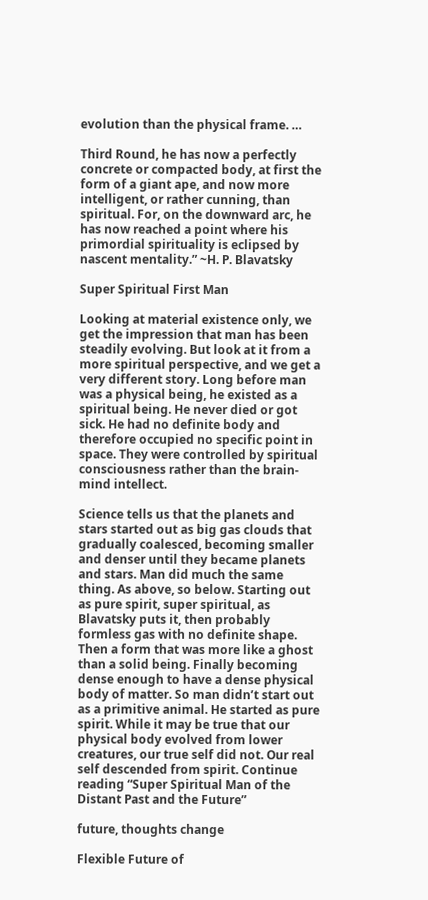evolution than the physical frame. …

Third Round, he has now a perfectly concrete or compacted body, at first the form of a giant ape, and now more intelligent, or rather cunning, than spiritual. For, on the downward arc, he has now reached a point where his primordial spirituality is eclipsed by nascent mentality.” ~H. P. Blavatsky

Super Spiritual First Man

Looking at material existence only, we get the impression that man has been steadily evolving. But look at it from a more spiritual perspective, and we get a very different story. Long before man was a physical being, he existed as a spiritual being. He never died or got sick. He had no definite body and therefore occupied no specific point in space. They were controlled by spiritual consciousness rather than the brain-mind intellect.

Science tells us that the planets and stars started out as big gas clouds that gradually coalesced, becoming smaller and denser until they became planets and stars. Man did much the same thing. As above, so below. Starting out as pure spirit, super spiritual, as Blavatsky puts it, then probably formless gas with no definite shape. Then a form that was more like a ghost than a solid being. Finally becoming dense enough to have a dense physical body of matter. So man didn’t start out as a primitive animal. He started as pure spirit. While it may be true that our physical body evolved from lower creatures, our true self did not. Our real self descended from spirit. Continue reading “Super Spiritual Man of the Distant Past and the Future”

future, thoughts change

Flexible Future of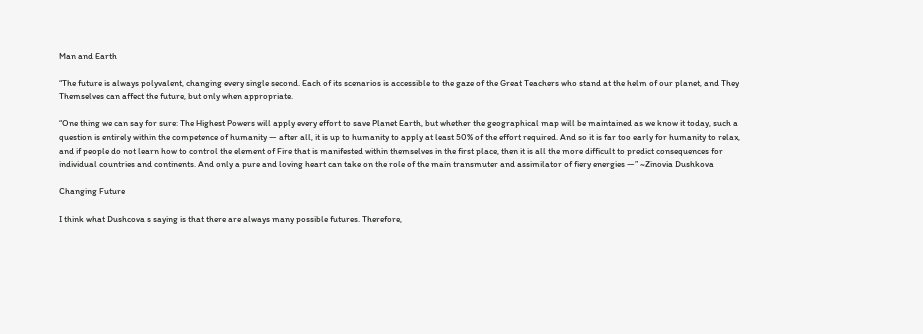Man and Earth

“The future is always polyvalent, changing every single second. Each of its scenarios is accessible to the gaze of the Great Teachers who stand at the helm of our planet, and They Themselves can affect the future, but only when appropriate.

“One thing we can say for sure: The Highest Powers will apply every effort to save Planet Earth, but whether the geographical map will be maintained as we know it today, such a question is entirely within the competence of humanity — after all, it is up to humanity to apply at least 50% of the effort required. And so it is far too early for humanity to relax, and if people do not learn how to control the element of Fire that is manifested within themselves in the first place, then it is all the more difficult to predict consequences for individual countries and continents. And only a pure and loving heart can take on the role of the main transmuter and assimilator of fiery energies —” ~Zinovia Dushkova

Changing Future

I think what Dushcova s saying is that there are always many possible futures. Therefore,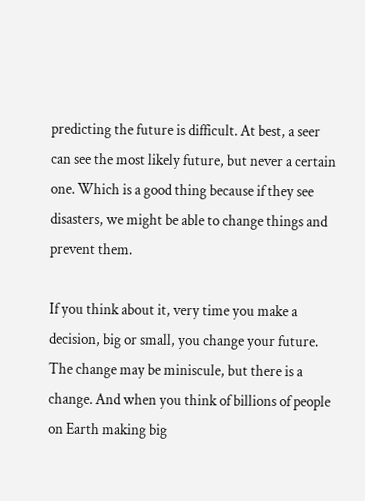predicting the future is difficult. At best, a seer can see the most likely future, but never a certain one. Which is a good thing because if they see disasters, we might be able to change things and prevent them.

If you think about it, very time you make a decision, big or small, you change your future. The change may be miniscule, but there is a change. And when you think of billions of people on Earth making big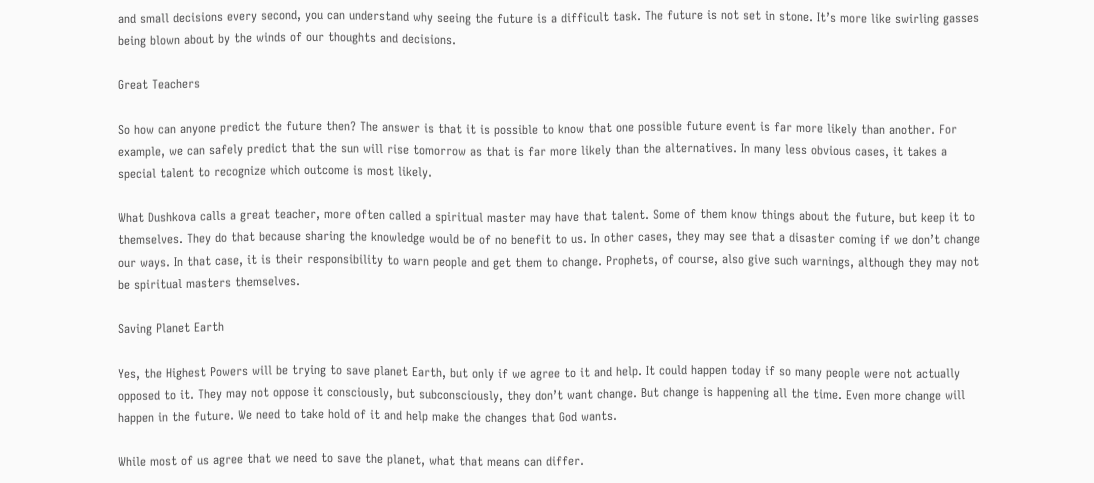and small decisions every second, you can understand why seeing the future is a difficult task. The future is not set in stone. It’s more like swirling gasses being blown about by the winds of our thoughts and decisions.

Great Teachers

So how can anyone predict the future then? The answer is that it is possible to know that one possible future event is far more likely than another. For example, we can safely predict that the sun will rise tomorrow as that is far more likely than the alternatives. In many less obvious cases, it takes a special talent to recognize which outcome is most likely.

What Dushkova calls a great teacher, more often called a spiritual master may have that talent. Some of them know things about the future, but keep it to themselves. They do that because sharing the knowledge would be of no benefit to us. In other cases, they may see that a disaster coming if we don’t change our ways. In that case, it is their responsibility to warn people and get them to change. Prophets, of course, also give such warnings, although they may not be spiritual masters themselves.

Saving Planet Earth

Yes, the Highest Powers will be trying to save planet Earth, but only if we agree to it and help. It could happen today if so many people were not actually opposed to it. They may not oppose it consciously, but subconsciously, they don’t want change. But change is happening all the time. Even more change will happen in the future. We need to take hold of it and help make the changes that God wants.

While most of us agree that we need to save the planet, what that means can differ.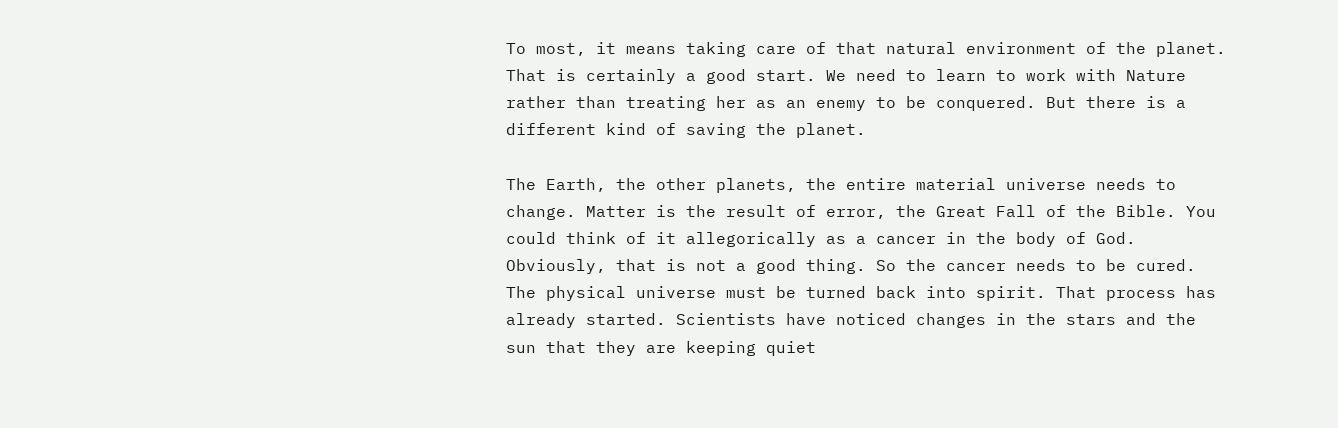To most, it means taking care of that natural environment of the planet. That is certainly a good start. We need to learn to work with Nature rather than treating her as an enemy to be conquered. But there is a different kind of saving the planet.

The Earth, the other planets, the entire material universe needs to change. Matter is the result of error, the Great Fall of the Bible. You could think of it allegorically as a cancer in the body of God. Obviously, that is not a good thing. So the cancer needs to be cured. The physical universe must be turned back into spirit. That process has already started. Scientists have noticed changes in the stars and the sun that they are keeping quiet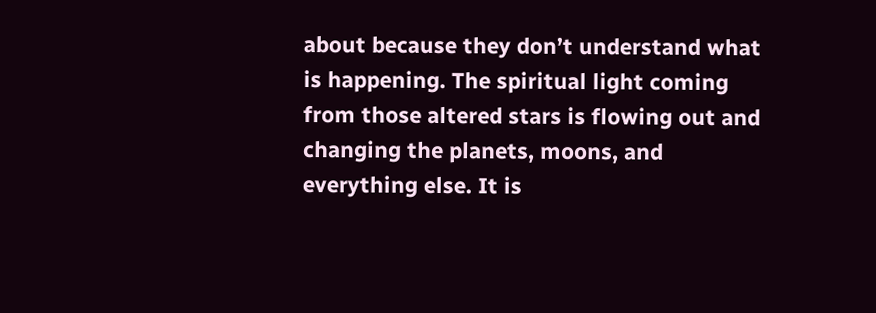about because they don’t understand what is happening. The spiritual light coming from those altered stars is flowing out and changing the planets, moons, and everything else. It is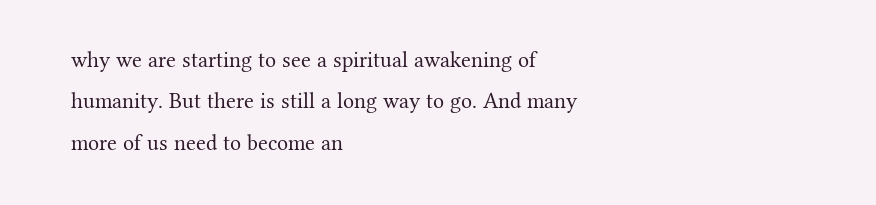why we are starting to see a spiritual awakening of humanity. But there is still a long way to go. And many more of us need to become an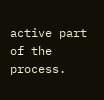active part of the process.